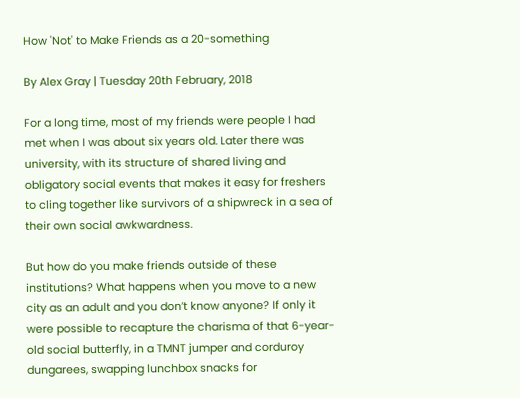How 'Not' to Make Friends as a 20-something

By Alex Gray | Tuesday 20th February, 2018

For a long time, most of my friends were people I had met when I was about six years old. Later there was university, with its structure of shared living and obligatory social events that makes it easy for freshers to cling together like survivors of a shipwreck in a sea of their own social awkwardness.

But how do you make friends outside of these institutions? What happens when you move to a new city as an adult and you don’t know anyone? If only it were possible to recapture the charisma of that 6-year-old social butterfly, in a TMNT jumper and corduroy dungarees, swapping lunchbox snacks for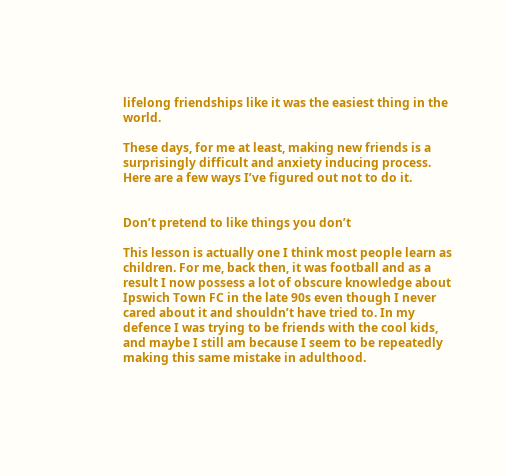lifelong friendships like it was the easiest thing in the world.

These days, for me at least, making new friends is a surprisingly difficult and anxiety inducing process. Here are a few ways I’ve figured out not to do it.


Don’t pretend to like things you don’t

This lesson is actually one I think most people learn as children. For me, back then, it was football and as a result I now possess a lot of obscure knowledge about Ipswich Town FC in the late 90s even though I never cared about it and shouldn’t have tried to. In my defence I was trying to be friends with the cool kids, and maybe I still am because I seem to be repeatedly making this same mistake in adulthood.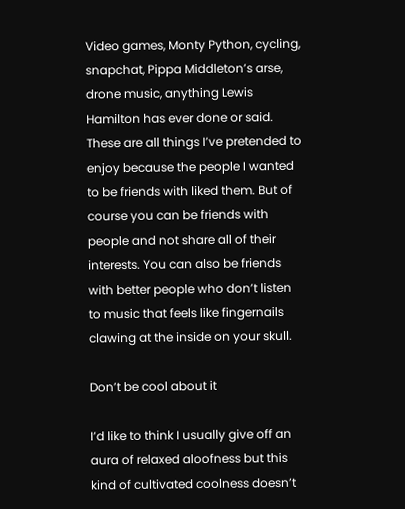Video games, Monty Python, cycling, snapchat, Pippa Middleton’s arse, drone music, anything Lewis Hamilton has ever done or said. These are all things I’ve pretended to enjoy because the people I wanted to be friends with liked them. But of course you can be friends with people and not share all of their interests. You can also be friends with better people who don’t listen to music that feels like fingernails clawing at the inside on your skull.

Don’t be cool about it

I’d like to think I usually give off an aura of relaxed aloofness but this kind of cultivated coolness doesn’t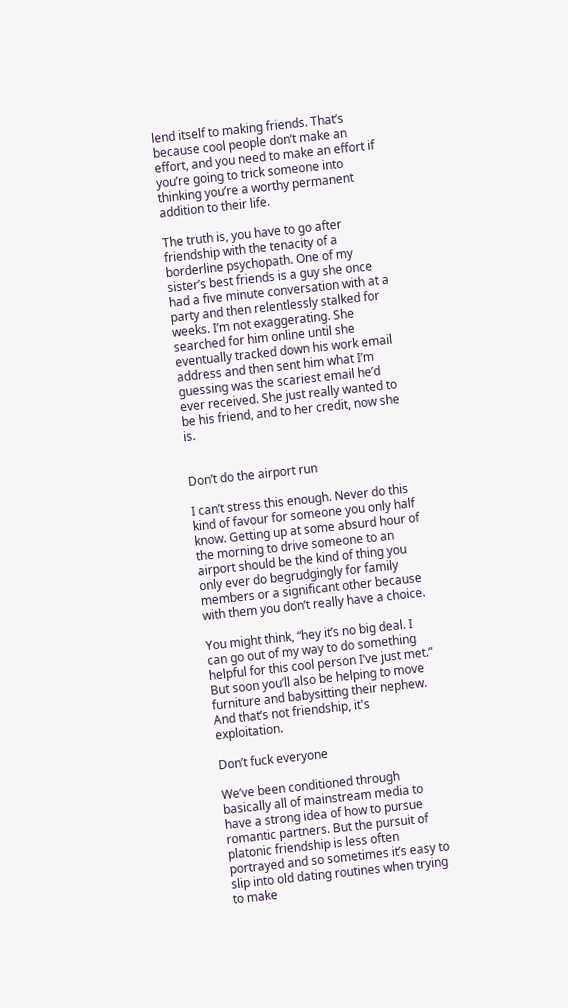lend itself to making friends. That’s because cool people don’t make an effort, and you need to make an effort if you’re going to trick someone into thinking you’re a worthy permanent addition to their life.

The truth is, you have to go after friendship with the tenacity of a borderline psychopath. One of my sister’s best friends is a guy she once had a five minute conversation with at a party and then relentlessly stalked for weeks. I’m not exaggerating. She searched for him online until she eventually tracked down his work email address and then sent him what I’m guessing was the scariest email he’d ever received. She just really wanted to be his friend, and to her credit, now she is.


Don’t do the airport run

I can’t stress this enough. Never do this kind of favour for someone you only half know. Getting up at some absurd hour of the morning to drive someone to an airport should be the kind of thing you only ever do begrudgingly for family members or a significant other because with them you don’t really have a choice.

You might think, “hey it’s no big deal. I can go out of my way to do something helpful for this cool person I’ve just met.” But soon you’ll also be helping to move furniture and babysitting their nephew. And that’s not friendship, it's exploitation.

Don’t fuck everyone

We’ve been conditioned through basically all of mainstream media to have a strong idea of how to pursue romantic partners. But the pursuit of platonic friendship is less often portrayed and so sometimes it’s easy to slip into old dating routines when trying to make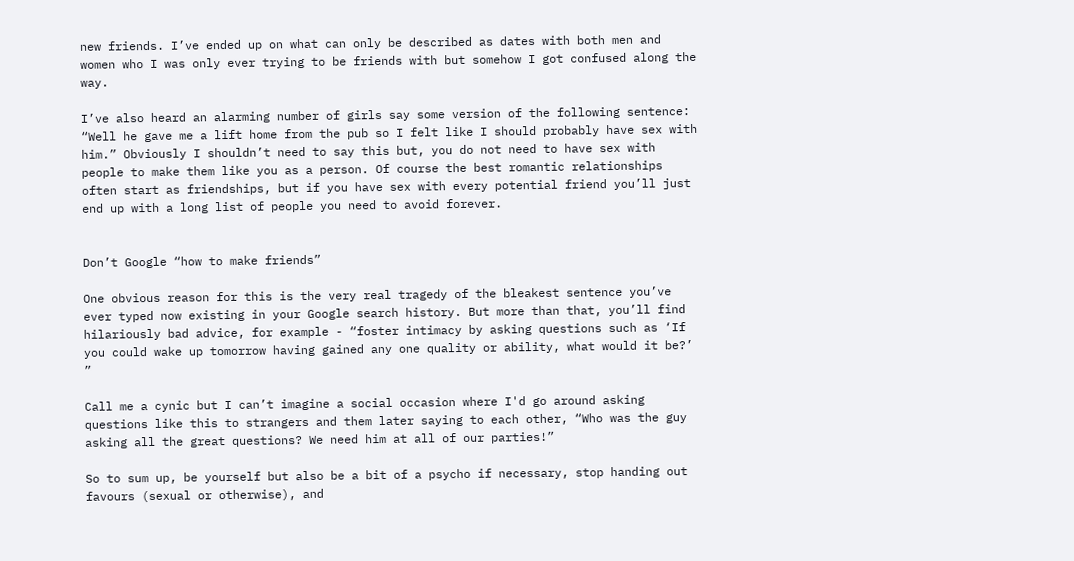new friends. I’ve ended up on what can only be described as dates with both men and women who I was only ever trying to be friends with but somehow I got confused along the way.

I’ve also heard an alarming number of girls say some version of the following sentence: “Well he gave me a lift home from the pub so I felt like I should probably have sex with him.” Obviously I shouldn’t need to say this but, you do not need to have sex with people to make them like you as a person. Of course the best romantic relationships often start as friendships, but if you have sex with every potential friend you’ll just end up with a long list of people you need to avoid forever.


Don’t Google “how to make friends”

One obvious reason for this is the very real tragedy of the bleakest sentence you’ve ever typed now existing in your Google search history. But more than that, you’ll find hilariously bad advice, for example - “foster intimacy by asking questions such as ‘If you could wake up tomorrow having gained any one quality or ability, what would it be?’ ”

Call me a cynic but I can’t imagine a social occasion where I'd go around asking questions like this to strangers and them later saying to each other, “Who was the guy asking all the great questions? We need him at all of our parties!”

So to sum up, be yourself but also be a bit of a psycho if necessary, stop handing out favours (sexual or otherwise), and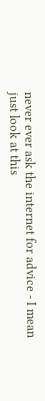never ever ask the internet for advice - I mean just look at this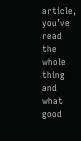article, you’ve read the whole thing and what good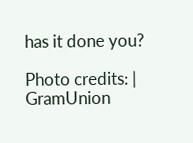has it done you?

Photo credits: | GramUnion